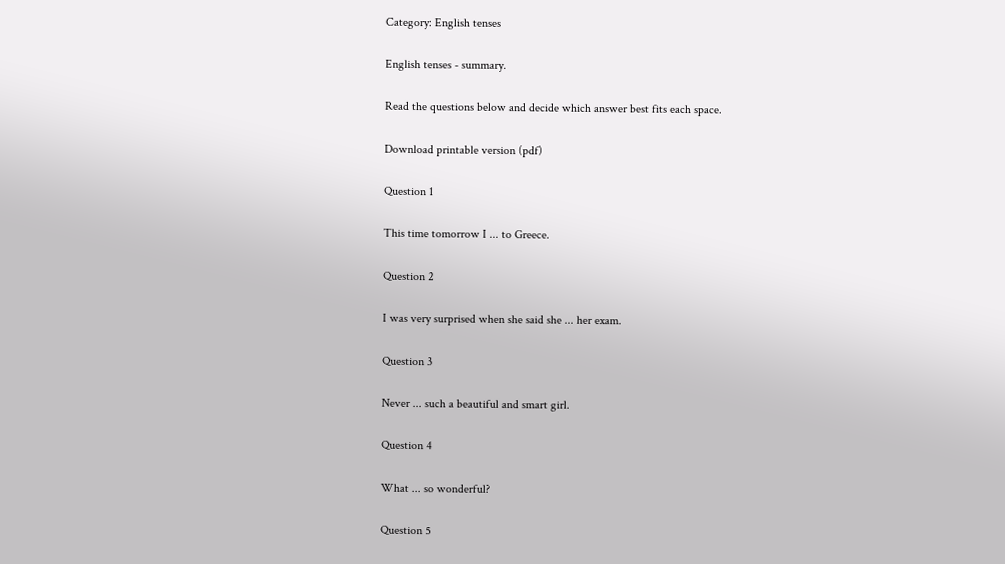Category: English tenses

English tenses - summary.

Read the questions below and decide which answer best fits each space.

Download printable version (pdf)

Question 1

This time tomorrow I ... to Greece.

Question 2

I was very surprised when she said she ... her exam.

Question 3

Never ... such a beautiful and smart girl.

Question 4

What ... so wonderful?

Question 5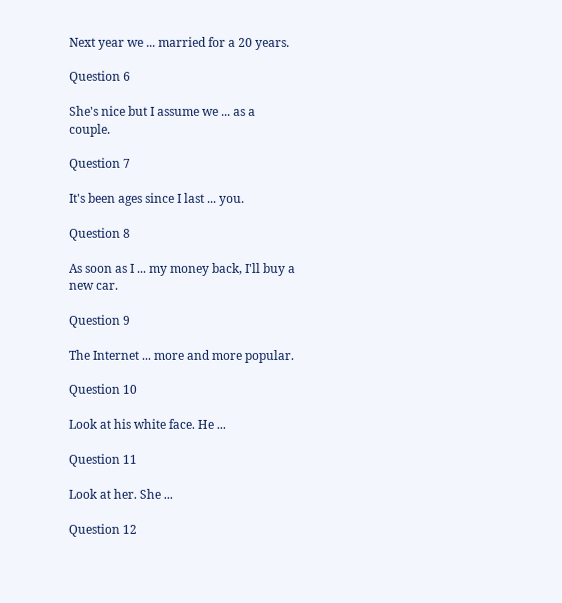Next year we ... married for a 20 years.

Question 6

She's nice but I assume we ... as a couple.

Question 7

It's been ages since I last ... you.

Question 8

As soon as I ... my money back, I'll buy a new car.

Question 9

The Internet ... more and more popular.

Question 10

Look at his white face. He ...

Question 11

Look at her. She ...

Question 12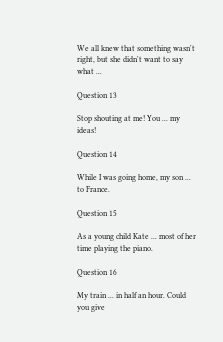We all knew that something wasn't right, but she didn't want to say what ...

Question 13

Stop shouting at me! You ... my ideas!

Question 14

While I was going home, my son ... to France.

Question 15

As a young child Kate ... most of her time playing the piano.

Question 16

My train ... in half an hour. Could you give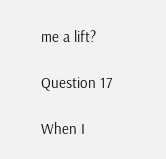me a lift?

Question 17

When I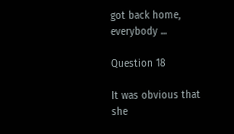got back home, everybody ...

Question 18

It was obvious that she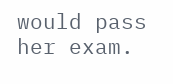would pass her exam.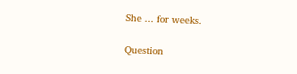She ... for weeks.

Question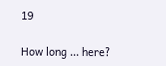19

How long ... here?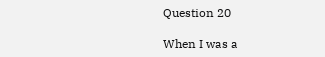Question 20

When I was a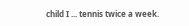child I ... tennis twice a week.